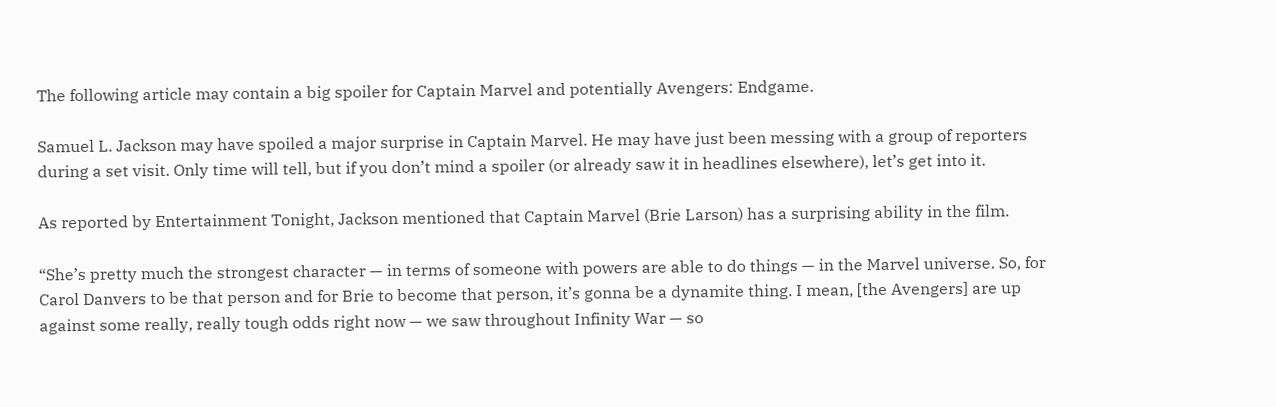The following article may contain a big spoiler for Captain Marvel and potentially Avengers: Endgame.

Samuel L. Jackson may have spoiled a major surprise in Captain Marvel. He may have just been messing with a group of reporters during a set visit. Only time will tell, but if you don’t mind a spoiler (or already saw it in headlines elsewhere), let’s get into it.

As reported by Entertainment Tonight, Jackson mentioned that Captain Marvel (Brie Larson) has a surprising ability in the film.

“She’s pretty much the strongest character — in terms of someone with powers are able to do things — in the Marvel universe. So, for Carol Danvers to be that person and for Brie to become that person, it’s gonna be a dynamite thing. I mean, [the Avengers] are up against some really, really tough odds right now — we saw throughout Infinity War — so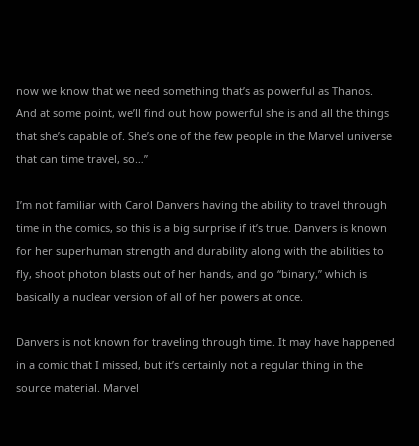now we know that we need something that’s as powerful as Thanos. And at some point, we’ll find out how powerful she is and all the things that she’s capable of. She’s one of the few people in the Marvel universe that can time travel, so…”

I’m not familiar with Carol Danvers having the ability to travel through time in the comics, so this is a big surprise if it’s true. Danvers is known for her superhuman strength and durability along with the abilities to fly, shoot photon blasts out of her hands, and go “binary,” which is basically a nuclear version of all of her powers at once.

Danvers is not known for traveling through time. It may have happened in a comic that I missed, but it’s certainly not a regular thing in the source material. Marvel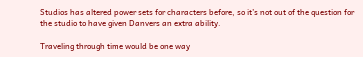Studios has altered power sets for characters before, so it’s not out of the question for the studio to have given Danvers an extra ability.

Traveling through time would be one way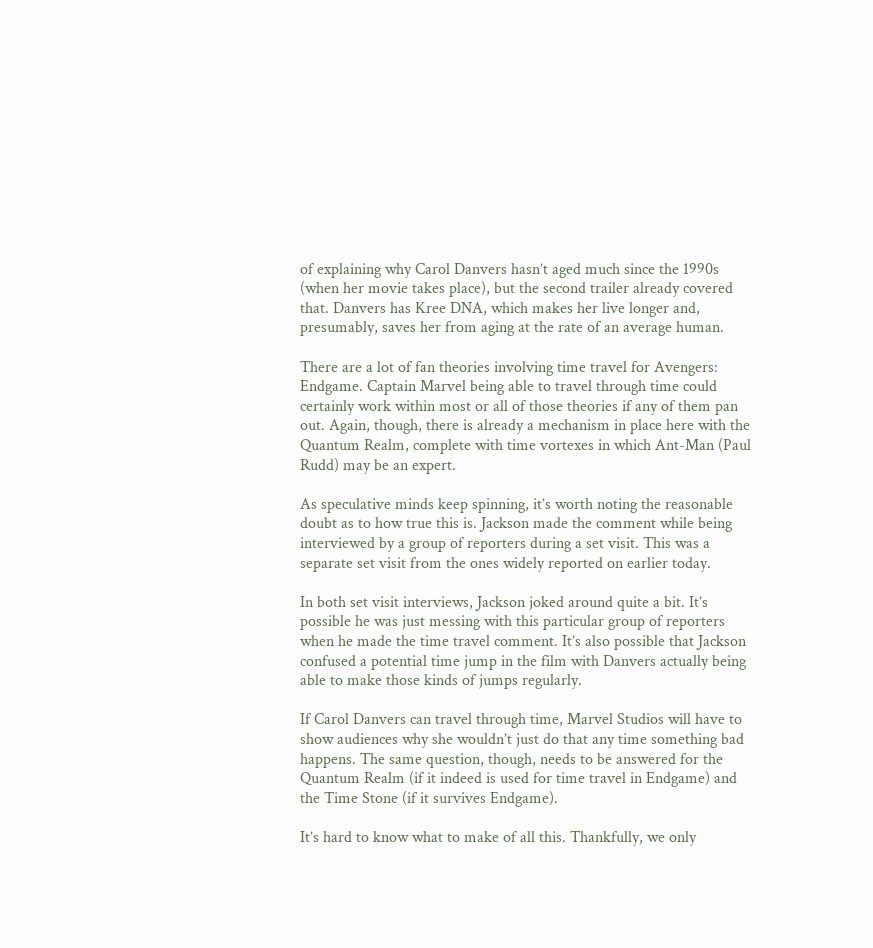of explaining why Carol Danvers hasn’t aged much since the 1990s (when her movie takes place), but the second trailer already covered that. Danvers has Kree DNA, which makes her live longer and, presumably, saves her from aging at the rate of an average human.

There are a lot of fan theories involving time travel for Avengers: Endgame. Captain Marvel being able to travel through time could certainly work within most or all of those theories if any of them pan out. Again, though, there is already a mechanism in place here with the Quantum Realm, complete with time vortexes in which Ant-Man (Paul Rudd) may be an expert.

As speculative minds keep spinning, it’s worth noting the reasonable doubt as to how true this is. Jackson made the comment while being interviewed by a group of reporters during a set visit. This was a separate set visit from the ones widely reported on earlier today.

In both set visit interviews, Jackson joked around quite a bit. It’s possible he was just messing with this particular group of reporters when he made the time travel comment. It’s also possible that Jackson confused a potential time jump in the film with Danvers actually being able to make those kinds of jumps regularly.

If Carol Danvers can travel through time, Marvel Studios will have to show audiences why she wouldn’t just do that any time something bad happens. The same question, though, needs to be answered for the Quantum Realm (if it indeed is used for time travel in Endgame) and the Time Stone (if it survives Endgame).

It’s hard to know what to make of all this. Thankfully, we only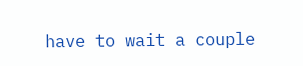have to wait a couple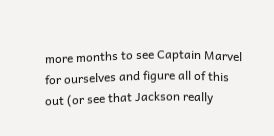more months to see Captain Marvel for ourselves and figure all of this out (or see that Jackson really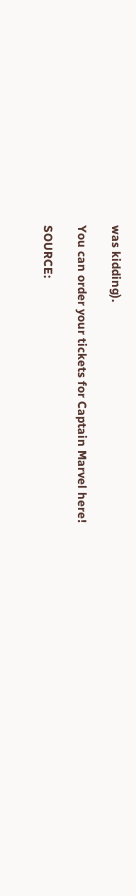was kidding).

You can order your tickets for Captain Marvel here!

SOURCE: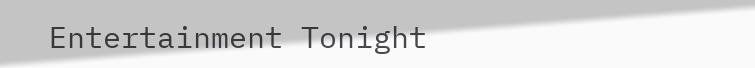Entertainment Tonight